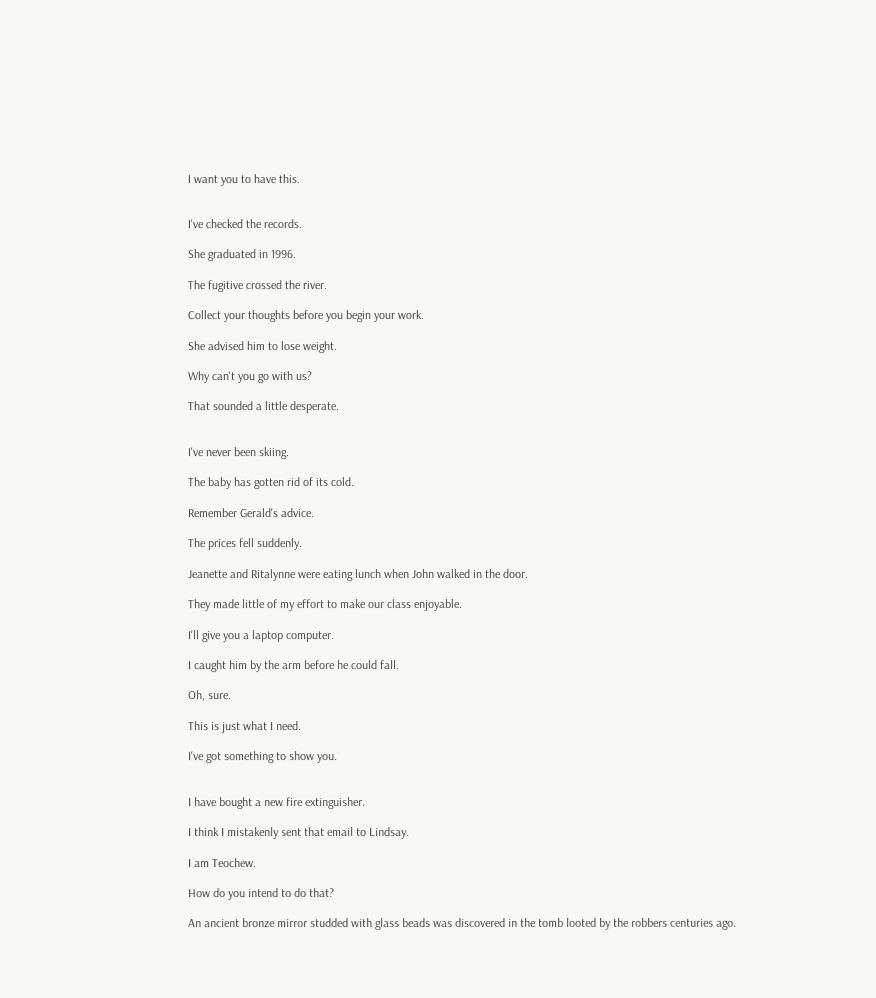I want you to have this.


I've checked the records.

She graduated in 1996.

The fugitive crossed the river.

Collect your thoughts before you begin your work.

She advised him to lose weight.

Why can't you go with us?

That sounded a little desperate.


I've never been skiing.

The baby has gotten rid of its cold.

Remember Gerald's advice.

The prices fell suddenly.

Jeanette and Ritalynne were eating lunch when John walked in the door.

They made little of my effort to make our class enjoyable.

I'll give you a laptop computer.

I caught him by the arm before he could fall.

Oh, sure.

This is just what I need.

I've got something to show you.


I have bought a new fire extinguisher.

I think I mistakenly sent that email to Lindsay.

I am Teochew.

How do you intend to do that?

An ancient bronze mirror studded with glass beads was discovered in the tomb looted by the robbers centuries ago.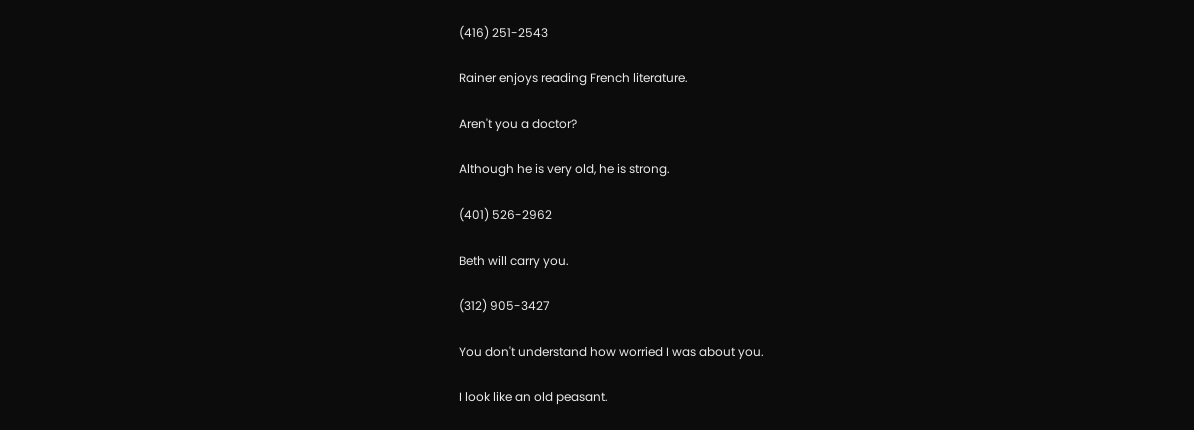(416) 251-2543

Rainer enjoys reading French literature.

Aren't you a doctor?

Although he is very old, he is strong.

(401) 526-2962

Beth will carry you.

(312) 905-3427

You don't understand how worried I was about you.

I look like an old peasant.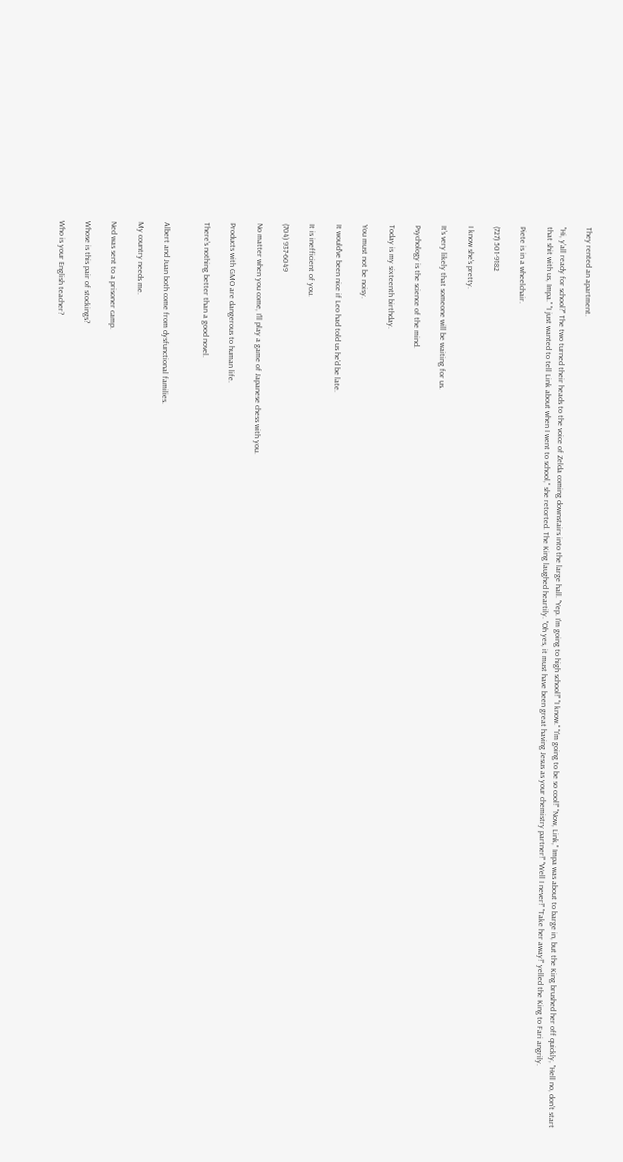They rented an apartment.

"Hi, y'all ready for school?" The two turned their heads to the voice of Zelda coming downstairs into the large hall. "Yep. I'm going to high school!" "I know." "I'm going to be so cool!" "Now, Link," Impa was about to barge in, but the King brushed her off quickly, "Hell no, don't start that shit with us, Impa." "I just wanted to tell Link about when I went to school," she retorted. The King laughed heartily. "Oh yes, it must have been great having Jesus as your chemistry partner!" "Well I never!" "Take her away!" yelled the King to Fari angrily.

Piete is in a wheelchair.

(727) 501-9182

I know she's pretty.

It's very likely that someone will be waiting for us.

Psychology is the science of the mind.

Today is my sixteenth birthday.

You must not be noisy.

It would've been nice if Leo had told us he'd be late.

It is inefficient of you.

(704) 937-6049

No matter when you come, I'll play a game of Japanese chess with you.

Products with GMO are dangerous to human life.

There's nothing better than a good novel.


Albert and Juan both come from dysfunctional families.

My country needs me.

Ned was sent to a prisoner camp.

Whose is this pair of stockings?

Who is your English teacher?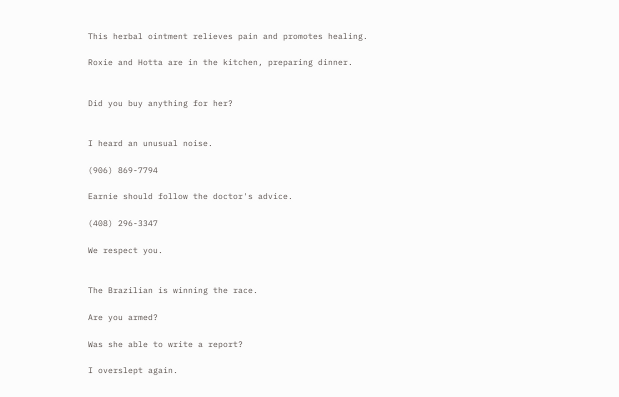This herbal ointment relieves pain and promotes healing.

Roxie and Hotta are in the kitchen, preparing dinner.


Did you buy anything for her?


I heard an unusual noise.

(906) 869-7794

Earnie should follow the doctor's advice.

(408) 296-3347

We respect you.


The Brazilian is winning the race.

Are you armed?

Was she able to write a report?

I overslept again.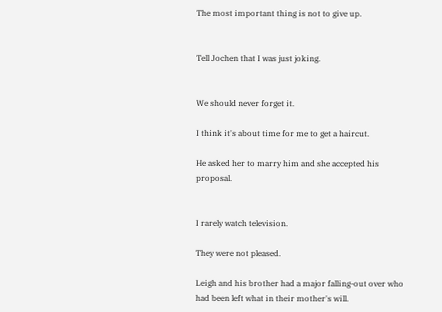The most important thing is not to give up.


Tell Jochen that I was just joking.


We should never forget it.

I think it's about time for me to get a haircut.

He asked her to marry him and she accepted his proposal.


I rarely watch television.

They were not pleased.

Leigh and his brother had a major falling-out over who had been left what in their mother's will.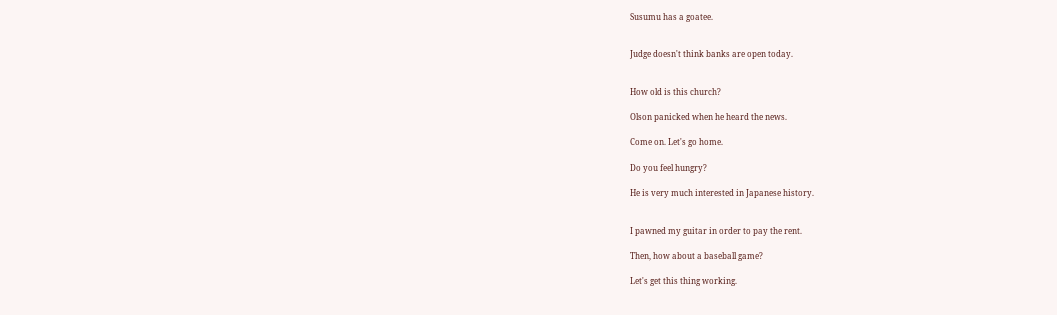Susumu has a goatee.


Judge doesn't think banks are open today.


How old is this church?

Olson panicked when he heard the news.

Come on. Let's go home.

Do you feel hungry?

He is very much interested in Japanese history.


I pawned my guitar in order to pay the rent.

Then, how about a baseball game?

Let's get this thing working.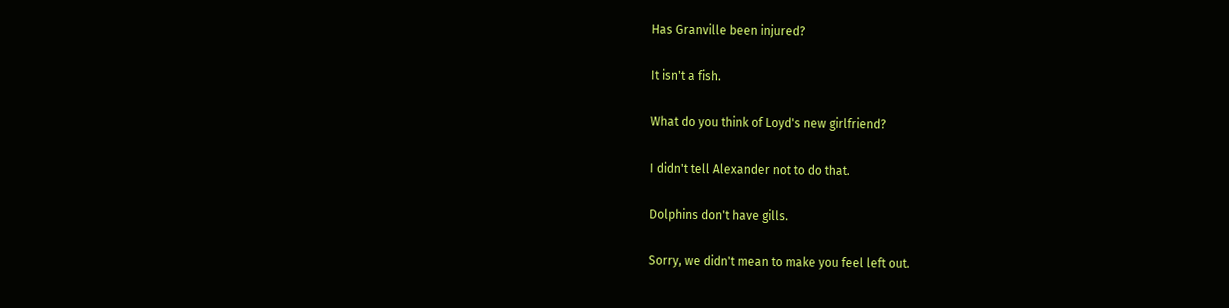Has Granville been injured?

It isn't a fish.

What do you think of Loyd's new girlfriend?

I didn't tell Alexander not to do that.

Dolphins don't have gills.

Sorry, we didn't mean to make you feel left out.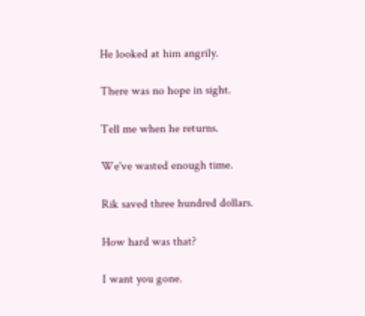He looked at him angrily.

There was no hope in sight.

Tell me when he returns.

We've wasted enough time.

Rik saved three hundred dollars.

How hard was that?

I want you gone.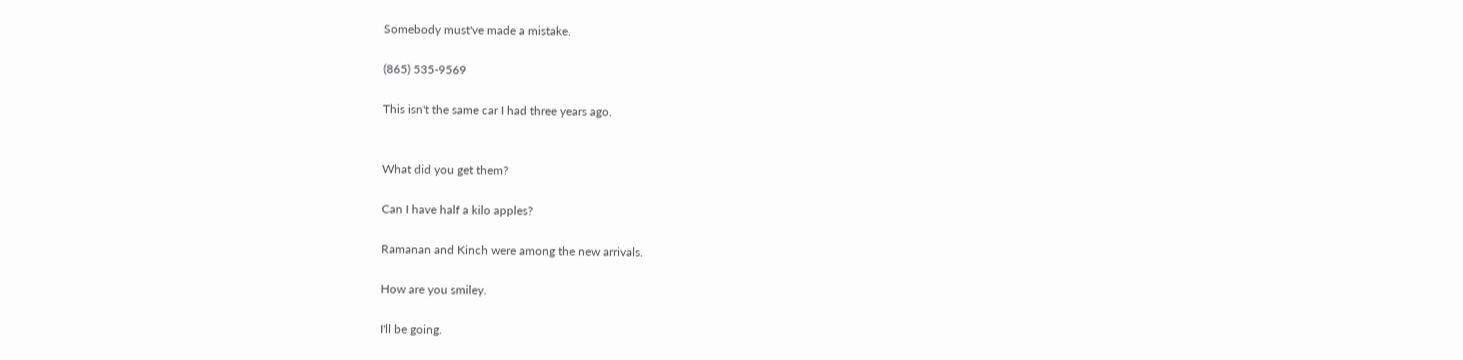Somebody must've made a mistake.

(865) 535-9569

This isn't the same car I had three years ago.


What did you get them?

Can I have half a kilo apples?

Ramanan and Kinch were among the new arrivals.

How are you smiley.

I'll be going.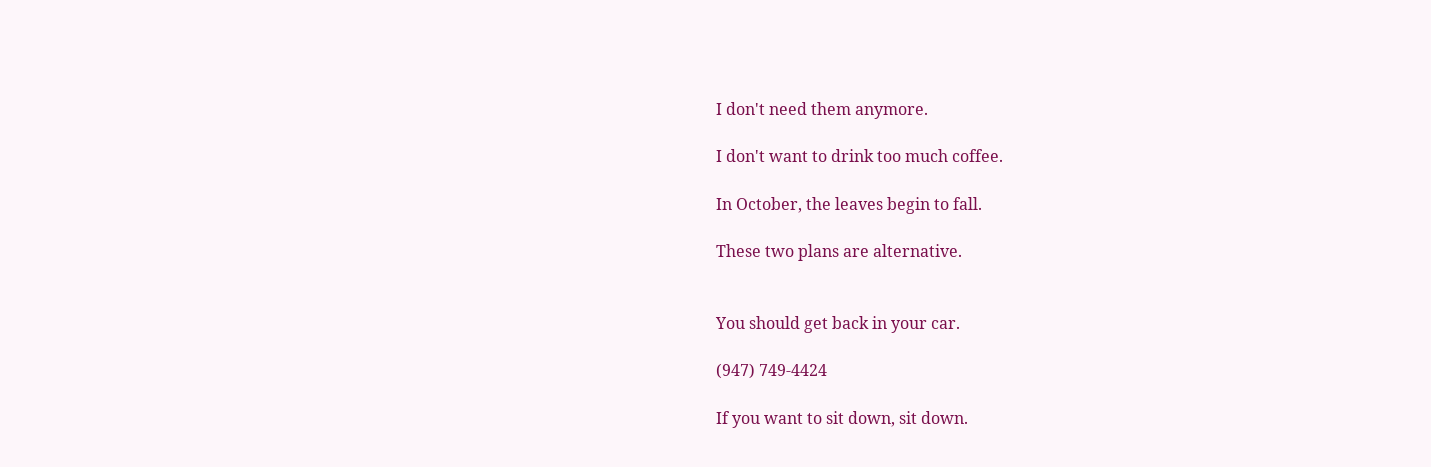I don't need them anymore.

I don't want to drink too much coffee.

In October, the leaves begin to fall.

These two plans are alternative.


You should get back in your car.

(947) 749-4424

If you want to sit down, sit down.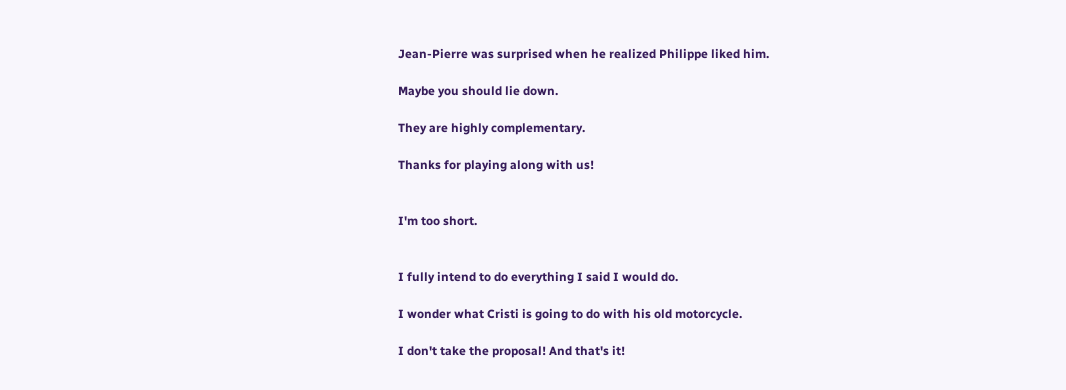Jean-Pierre was surprised when he realized Philippe liked him.

Maybe you should lie down.

They are highly complementary.

Thanks for playing along with us!


I'm too short.


I fully intend to do everything I said I would do.

I wonder what Cristi is going to do with his old motorcycle.

I don't take the proposal! And that's it!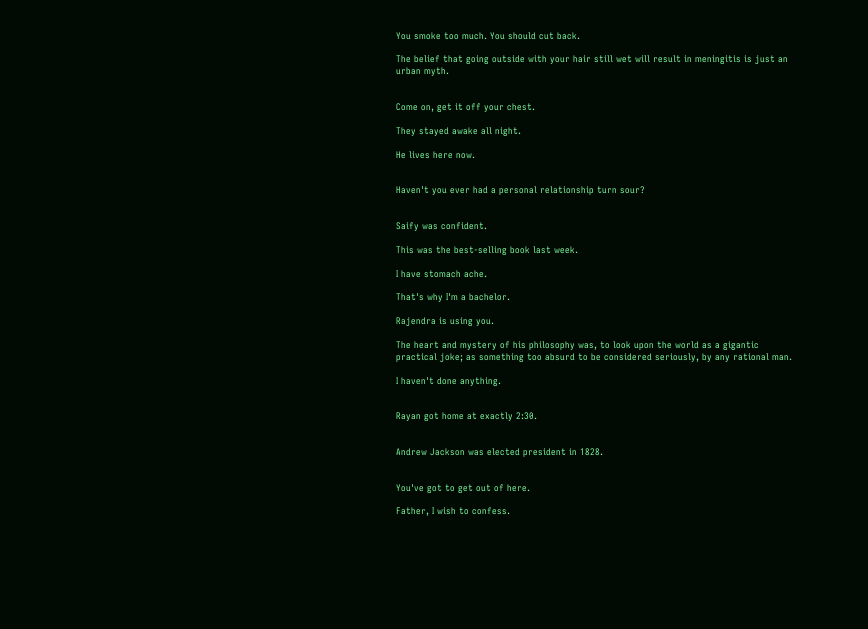You smoke too much. You should cut back.

The belief that going outside with your hair still wet will result in meningitis is just an urban myth.


Come on, get it off your chest.

They stayed awake all night.

He lives here now.


Haven't you ever had a personal relationship turn sour?


Saify was confident.

This was the best-selling book last week.

I have stomach ache.

That's why I'm a bachelor.

Rajendra is using you.

The heart and mystery of his philosophy was, to look upon the world as a gigantic practical joke; as something too absurd to be considered seriously, by any rational man.

I haven't done anything.


Rayan got home at exactly 2:30.


Andrew Jackson was elected president in 1828.


You've got to get out of here.

Father, I wish to confess.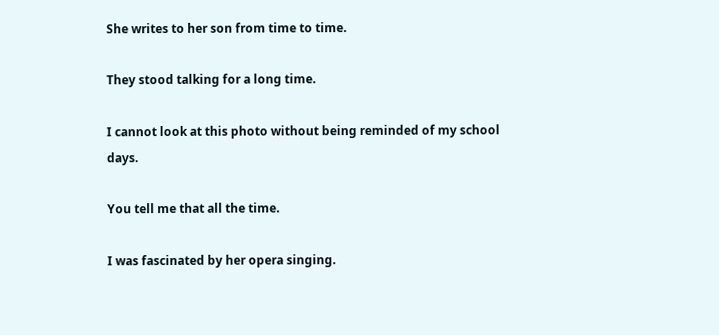She writes to her son from time to time.

They stood talking for a long time.

I cannot look at this photo without being reminded of my school days.

You tell me that all the time.

I was fascinated by her opera singing.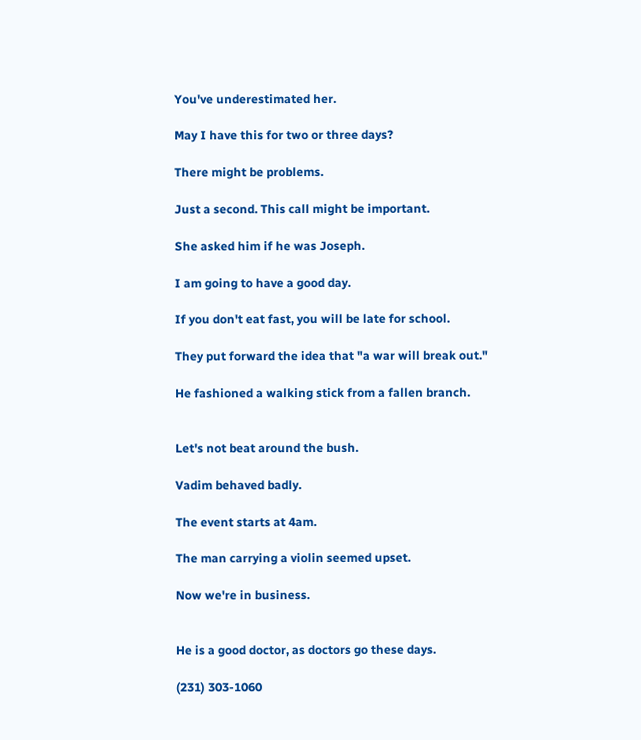You've underestimated her.

May I have this for two or three days?

There might be problems.

Just a second. This call might be important.

She asked him if he was Joseph.

I am going to have a good day.

If you don't eat fast, you will be late for school.

They put forward the idea that "a war will break out."

He fashioned a walking stick from a fallen branch.


Let's not beat around the bush.

Vadim behaved badly.

The event starts at 4am.

The man carrying a violin seemed upset.

Now we're in business.


He is a good doctor, as doctors go these days.

(231) 303-1060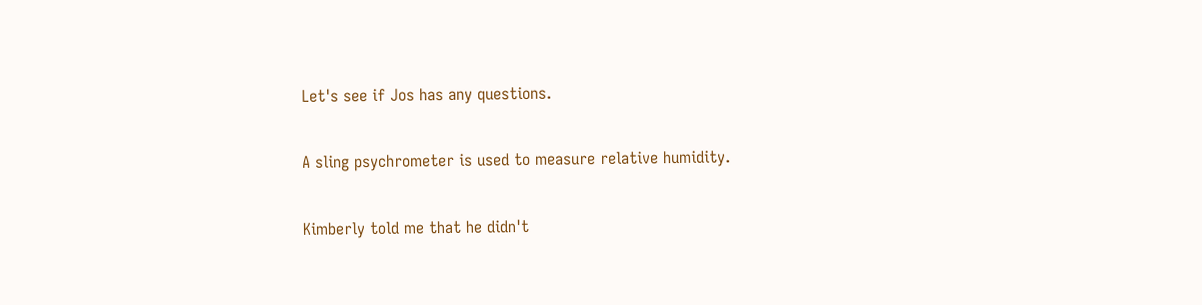Let's see if Jos has any questions.

A sling psychrometer is used to measure relative humidity.

Kimberly told me that he didn't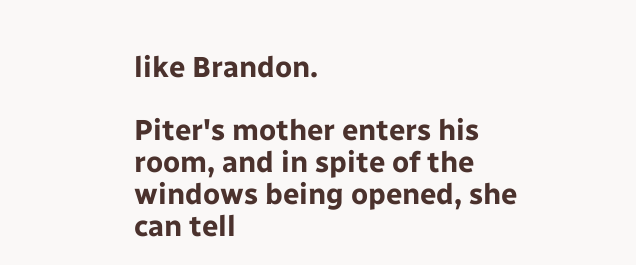like Brandon.

Piter's mother enters his room, and in spite of the windows being opened, she can tell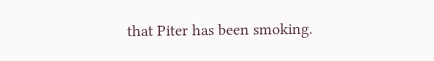that Piter has been smoking.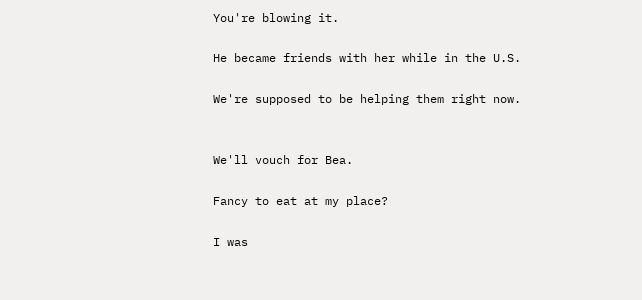You're blowing it.

He became friends with her while in the U.S.

We're supposed to be helping them right now.


We'll vouch for Bea.

Fancy to eat at my place?

I was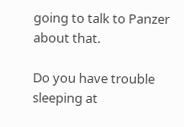going to talk to Panzer about that.

Do you have trouble sleeping at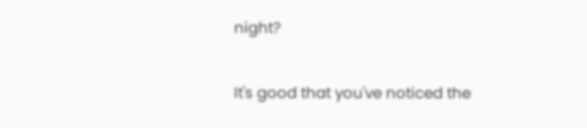night?

It's good that you've noticed the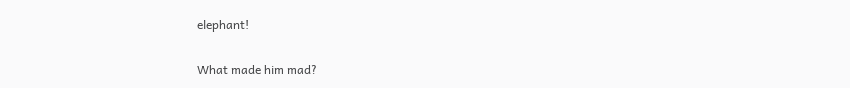elephant!


What made him mad?